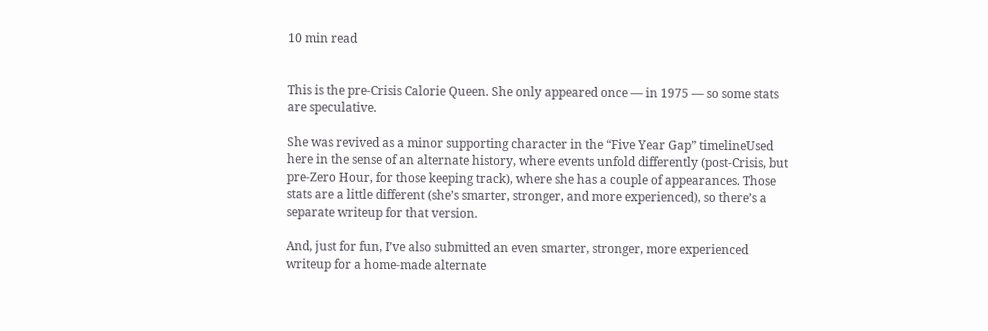10 min read


This is the pre-Crisis Calorie Queen. She only appeared once — in 1975 — so some stats are speculative.

She was revived as a minor supporting character in the “Five Year Gap” timelineUsed here in the sense of an alternate history, where events unfold differently (post-Crisis, but pre-Zero Hour, for those keeping track), where she has a couple of appearances. Those stats are a little different (she’s smarter, stronger, and more experienced), so there’s a separate writeup for that version.

And, just for fun, I’ve also submitted an even smarter, stronger, more experienced writeup for a home-made alternate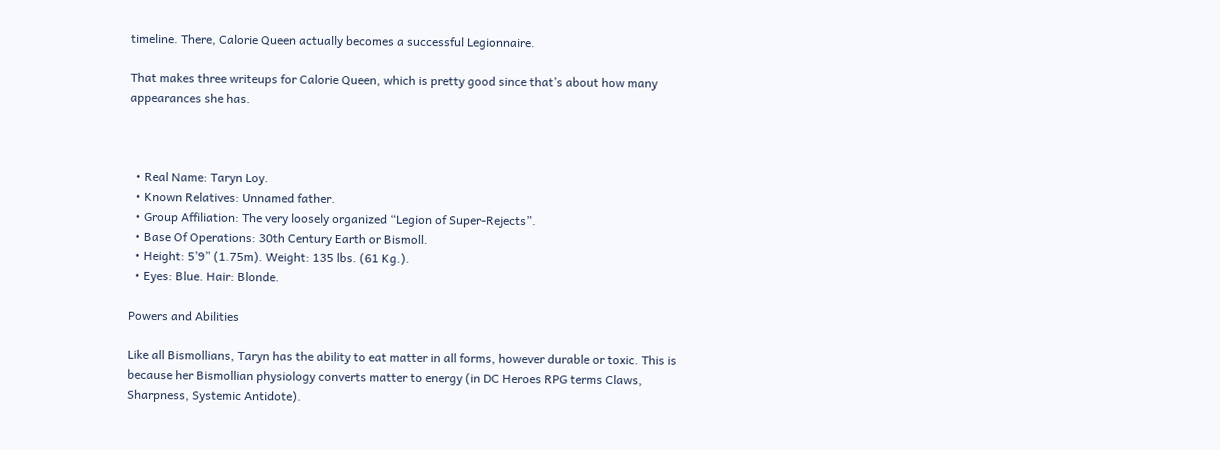timeline. There, Calorie Queen actually becomes a successful Legionnaire.

That makes three writeups for Calorie Queen, which is pretty good since that’s about how many appearances she has.



  • Real Name: Taryn Loy.
  • Known Relatives: Unnamed father.
  • Group Affiliation: The very loosely organized “Legion of Super-Rejects”.
  • Base Of Operations: 30th Century Earth or Bismoll.
  • Height: 5’9” (1.75m). Weight: 135 lbs. (61 Kg.).
  • Eyes: Blue. Hair: Blonde.

Powers and Abilities

Like all Bismollians, Taryn has the ability to eat matter in all forms, however durable or toxic. This is because her Bismollian physiology converts matter to energy (in DC Heroes RPG terms Claws, Sharpness, Systemic Antidote).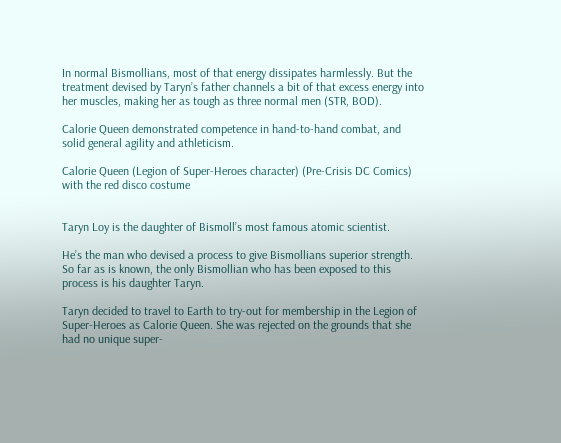In normal Bismollians, most of that energy dissipates harmlessly. But the treatment devised by Taryn’s father channels a bit of that excess energy into her muscles, making her as tough as three normal men (STR, BOD).

Calorie Queen demonstrated competence in hand-to-hand combat, and solid general agility and athleticism.

Calorie Queen (Legion of Super-Heroes character) (Pre-Crisis DC Comics) with the red disco costume


Taryn Loy is the daughter of Bismoll’s most famous atomic scientist.

He’s the man who devised a process to give Bismollians superior strength. So far as is known, the only Bismollian who has been exposed to this process is his daughter Taryn.

Taryn decided to travel to Earth to try-out for membership in the Legion of Super-Heroes as Calorie Queen. She was rejected on the grounds that she had no unique super-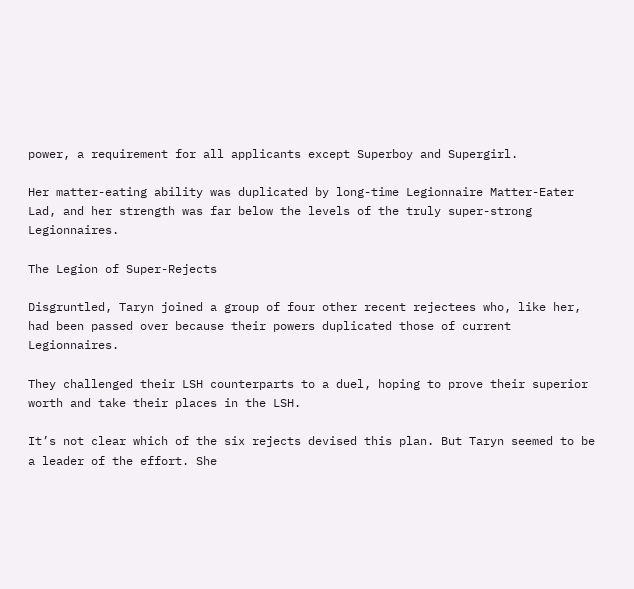power, a requirement for all applicants except Superboy and Supergirl.

Her matter-eating ability was duplicated by long-time Legionnaire Matter-Eater Lad, and her strength was far below the levels of the truly super-strong Legionnaires.

The Legion of Super-Rejects

Disgruntled, Taryn joined a group of four other recent rejectees who, like her, had been passed over because their powers duplicated those of current Legionnaires.

They challenged their LSH counterparts to a duel, hoping to prove their superior worth and take their places in the LSH.

It’s not clear which of the six rejects devised this plan. But Taryn seemed to be a leader of the effort. She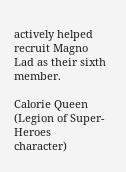actively helped recruit Magno Lad as their sixth member.

Calorie Queen (Legion of Super-Heroes character)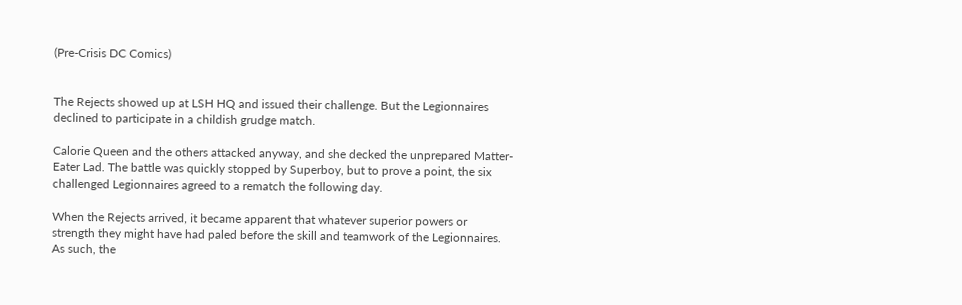(Pre-Crisis DC Comics)


The Rejects showed up at LSH HQ and issued their challenge. But the Legionnaires declined to participate in a childish grudge match.

Calorie Queen and the others attacked anyway, and she decked the unprepared Matter-Eater Lad. The battle was quickly stopped by Superboy, but to prove a point, the six challenged Legionnaires agreed to a rematch the following day.

When the Rejects arrived, it became apparent that whatever superior powers or strength they might have had paled before the skill and teamwork of the Legionnaires. As such, the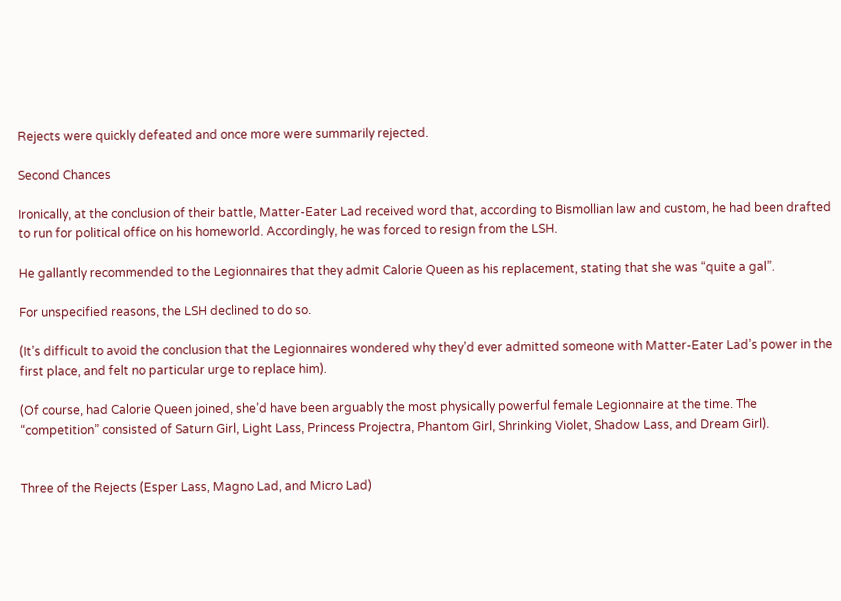Rejects were quickly defeated and once more were summarily rejected.

Second Chances

Ironically, at the conclusion of their battle, Matter-Eater Lad received word that, according to Bismollian law and custom, he had been drafted to run for political office on his homeworld. Accordingly, he was forced to resign from the LSH.

He gallantly recommended to the Legionnaires that they admit Calorie Queen as his replacement, stating that she was “quite a gal”.

For unspecified reasons, the LSH declined to do so.

(It’s difficult to avoid the conclusion that the Legionnaires wondered why they’d ever admitted someone with Matter-Eater Lad’s power in the first place, and felt no particular urge to replace him).

(Of course, had Calorie Queen joined, she’d have been arguably the most physically powerful female Legionnaire at the time. The “competition” consisted of Saturn Girl, Light Lass, Princess Projectra, Phantom Girl, Shrinking Violet, Shadow Lass, and Dream Girl).


Three of the Rejects (Esper Lass, Magno Lad, and Micro Lad)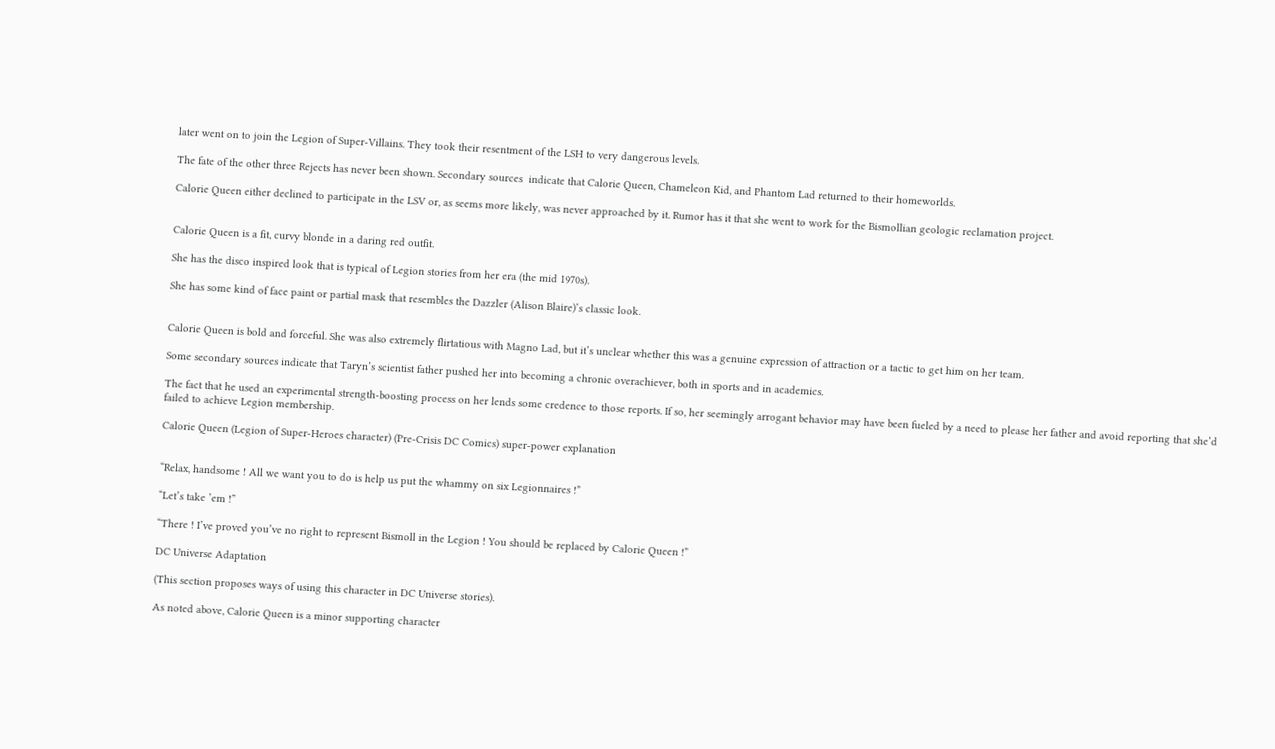later went on to join the Legion of Super-Villains. They took their resentment of the LSH to very dangerous levels.

The fate of the other three Rejects has never been shown. Secondary sources  indicate that Calorie Queen, Chameleon Kid, and Phantom Lad returned to their homeworlds.

Calorie Queen either declined to participate in the LSV or, as seems more likely, was never approached by it. Rumor has it that she went to work for the Bismollian geologic reclamation project.


Calorie Queen is a fit, curvy blonde in a daring red outfit.

She has the disco inspired look that is typical of Legion stories from her era (the mid 1970s).

She has some kind of face paint or partial mask that resembles the Dazzler (Alison Blaire)’s classic look.


Calorie Queen is bold and forceful. She was also extremely flirtatious with Magno Lad, but it’s unclear whether this was a genuine expression of attraction or a tactic to get him on her team.

Some secondary sources indicate that Taryn’s scientist father pushed her into becoming a chronic overachiever, both in sports and in academics.

The fact that he used an experimental strength-boosting process on her lends some credence to those reports. If so, her seemingly arrogant behavior may have been fueled by a need to please her father and avoid reporting that she’d failed to achieve Legion membership.

Calorie Queen (Legion of Super-Heroes character) (Pre-Crisis DC Comics) super-power explanation


“Relax, handsome ! All we want you to do is help us put the whammy on six Legionnaires !”

“Let’s take ’em !”

“There ! I’ve proved you’ve no right to represent Bismoll in the Legion ! You should be replaced by Calorie Queen !”

DC Universe Adaptation

(This section proposes ways of using this character in DC Universe stories).

As noted above, Calorie Queen is a minor supporting character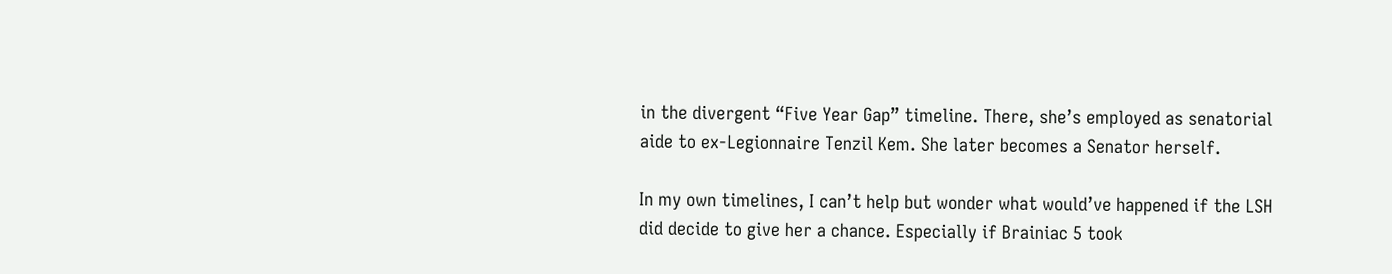in the divergent “Five Year Gap” timeline. There, she’s employed as senatorial aide to ex-Legionnaire Tenzil Kem. She later becomes a Senator herself.

In my own timelines, I can’t help but wonder what would’ve happened if the LSH did decide to give her a chance. Especially if Brainiac 5 took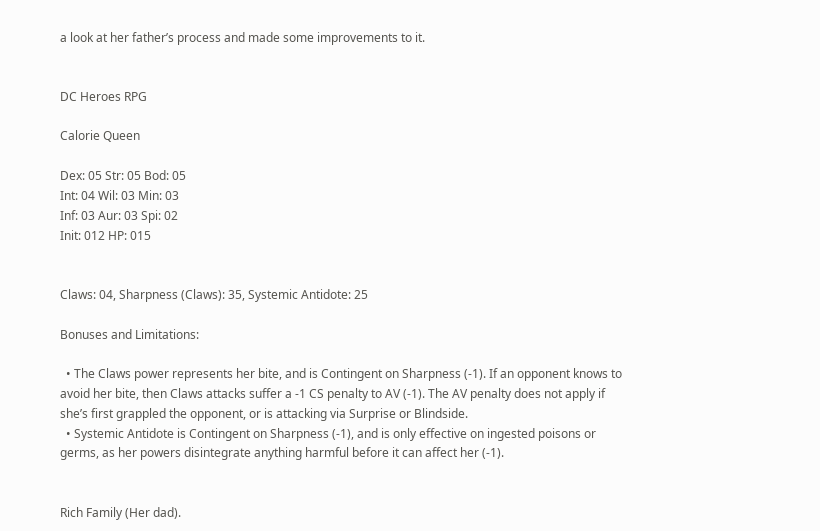a look at her father’s process and made some improvements to it.


DC Heroes RPG

Calorie Queen

Dex: 05 Str: 05 Bod: 05
Int: 04 Wil: 03 Min: 03
Inf: 03 Aur: 03 Spi: 02
Init: 012 HP: 015


Claws: 04, Sharpness (Claws): 35, Systemic Antidote: 25

Bonuses and Limitations:

  • The Claws power represents her bite, and is Contingent on Sharpness (-1). If an opponent knows to avoid her bite, then Claws attacks suffer a -1 CS penalty to AV (-1). The AV penalty does not apply if she’s first grappled the opponent, or is attacking via Surprise or Blindside.
  • Systemic Antidote is Contingent on Sharpness (-1), and is only effective on ingested poisons or germs, as her powers disintegrate anything harmful before it can affect her (-1).


Rich Family (Her dad).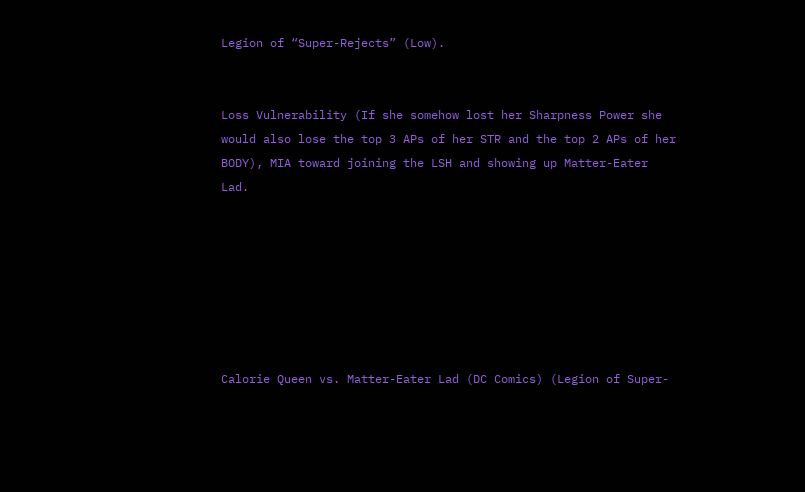Legion of “Super-Rejects” (Low).


Loss Vulnerability (If she somehow lost her Sharpness Power she would also lose the top 3 APs of her STR and the top 2 APs of her BODY), MIA toward joining the LSH and showing up Matter-Eater Lad.







Calorie Queen vs. Matter-Eater Lad (DC Comics) (Legion of Super-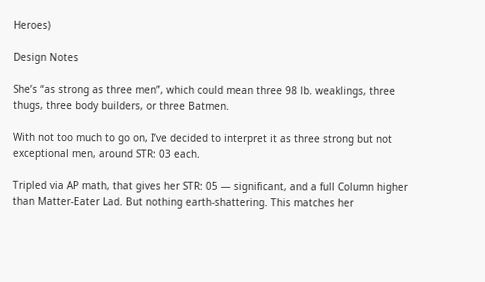Heroes)

Design Notes

She’s “as strong as three men”, which could mean three 98 lb. weaklings, three thugs, three body builders, or three Batmen.

With not too much to go on, I’ve decided to interpret it as three strong but not exceptional men, around STR: 03 each.

Tripled via AP math, that gives her STR: 05 — significant, and a full Column higher than Matter-Eater Lad. But nothing earth-shattering. This matches her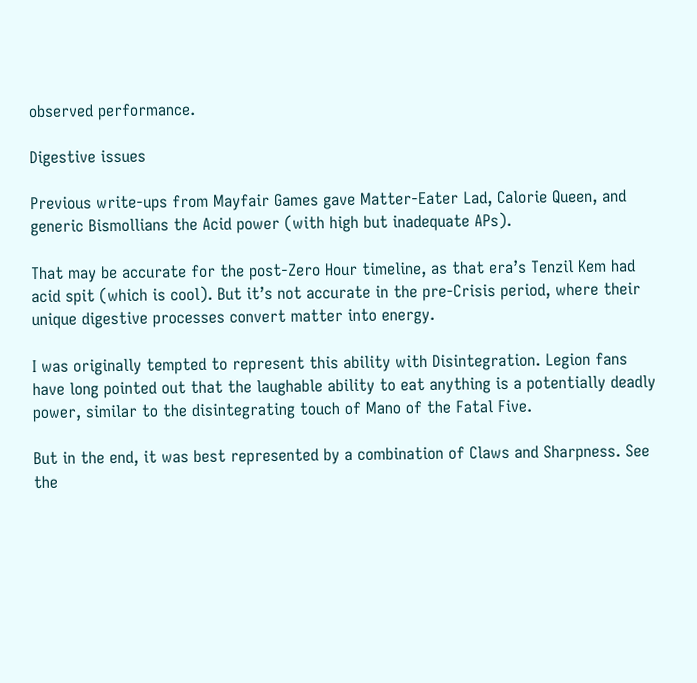observed performance.

Digestive issues

Previous write-ups from Mayfair Games gave Matter-Eater Lad, Calorie Queen, and generic Bismollians the Acid power (with high but inadequate APs).

That may be accurate for the post-Zero Hour timeline, as that era’s Tenzil Kem had acid spit (which is cool). But it’s not accurate in the pre-Crisis period, where their unique digestive processes convert matter into energy.

I was originally tempted to represent this ability with Disintegration. Legion fans have long pointed out that the laughable ability to eat anything is a potentially deadly power, similar to the disintegrating touch of Mano of the Fatal Five.

But in the end, it was best represented by a combination of Claws and Sharpness. See the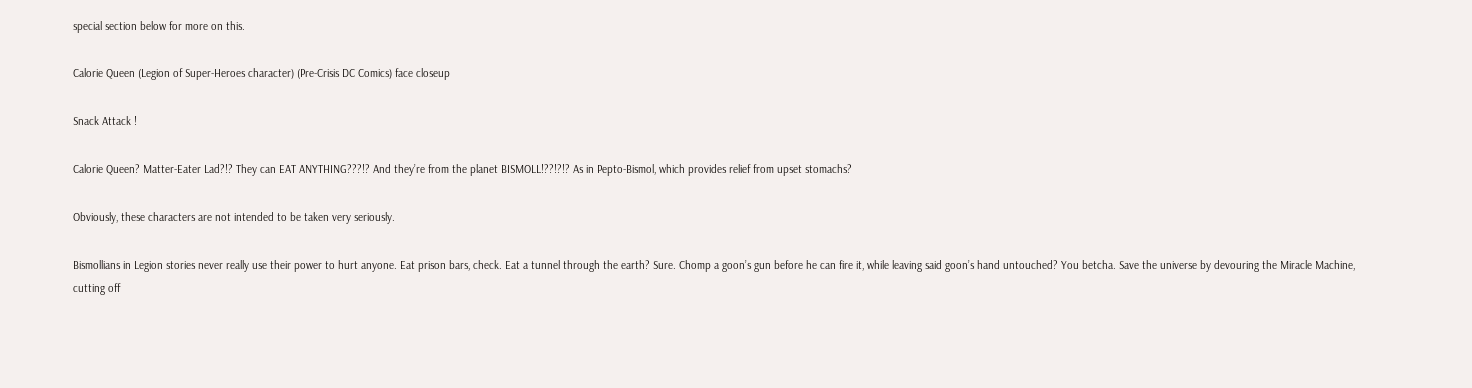special section below for more on this.

Calorie Queen (Legion of Super-Heroes character) (Pre-Crisis DC Comics) face closeup

Snack Attack !

Calorie Queen? Matter-Eater Lad?!? They can EAT ANYTHING???!? And they’re from the planet BISMOLL!??!?!? As in Pepto-Bismol, which provides relief from upset stomachs?

Obviously, these characters are not intended to be taken very seriously.

Bismollians in Legion stories never really use their power to hurt anyone. Eat prison bars, check. Eat a tunnel through the earth? Sure. Chomp a goon’s gun before he can fire it, while leaving said goon’s hand untouched? You betcha. Save the universe by devouring the Miracle Machine, cutting off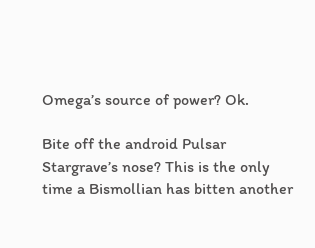Omega’s source of power? Ok.

Bite off the android Pulsar Stargrave’s nose? This is the only time a Bismollian has bitten another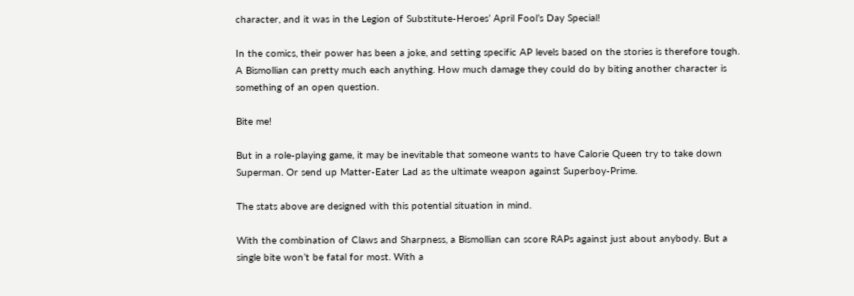character, and it was in the Legion of Substitute-Heroes’ April Fool’s Day Special!

In the comics, their power has been a joke, and setting specific AP levels based on the stories is therefore tough. A Bismollian can pretty much each anything. How much damage they could do by biting another character is something of an open question.

Bite me!

But in a role-playing game, it may be inevitable that someone wants to have Calorie Queen try to take down Superman. Or send up Matter-Eater Lad as the ultimate weapon against Superboy-Prime.

The stats above are designed with this potential situation in mind.

With the combination of Claws and Sharpness, a Bismollian can score RAPs against just about anybody. But a single bite won’t be fatal for most. With a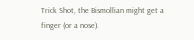Trick Shot, the Bismollian might get a finger (or a nose).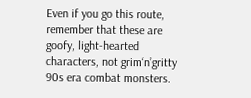Even if you go this route, remember that these are goofy, light-hearted characters, not grim‘n’gritty 90s era combat monsters.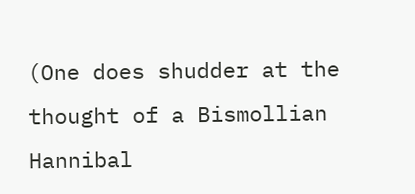(One does shudder at the thought of a Bismollian Hannibal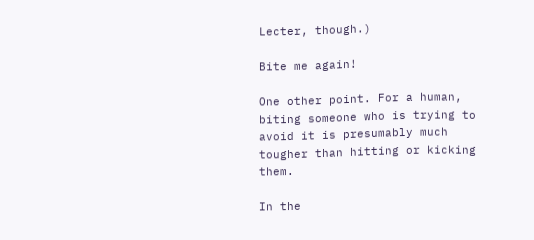Lecter, though.)

Bite me again!

One other point. For a human, biting someone who is trying to avoid it is presumably much tougher than hitting or kicking them.

In the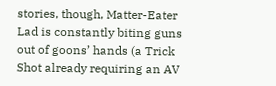stories, though, Matter-Eater Lad is constantly biting guns out of goons’ hands (a Trick Shot already requiring an AV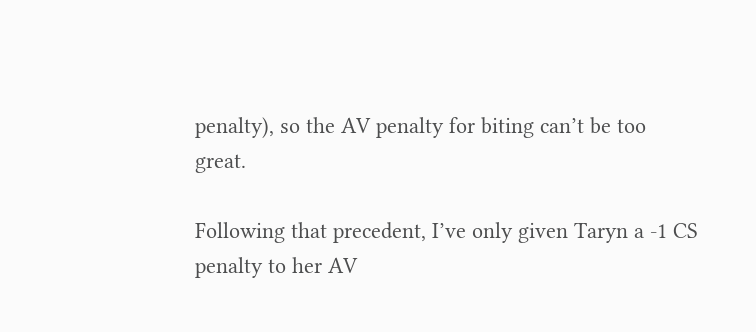penalty), so the AV penalty for biting can’t be too great.

Following that precedent, I’ve only given Taryn a -1 CS penalty to her AV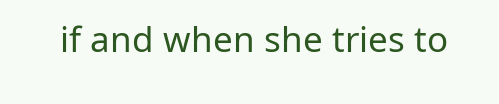if and when she tries to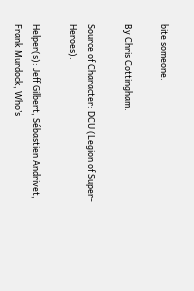bite someone.

By Chris Cottingham.

Source of Character: DCU (Legion of Super-Heroes).

Helper(s): Jeff Gilbert, Sébastien Andrivet, Frank Murdock, Who’s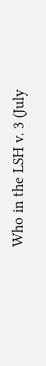Who in the LSH v. 3 (July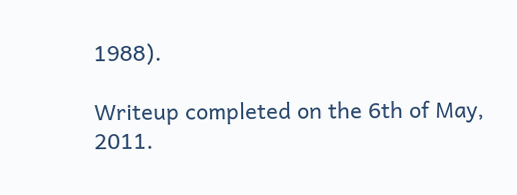1988).

Writeup completed on the 6th of May, 2011.